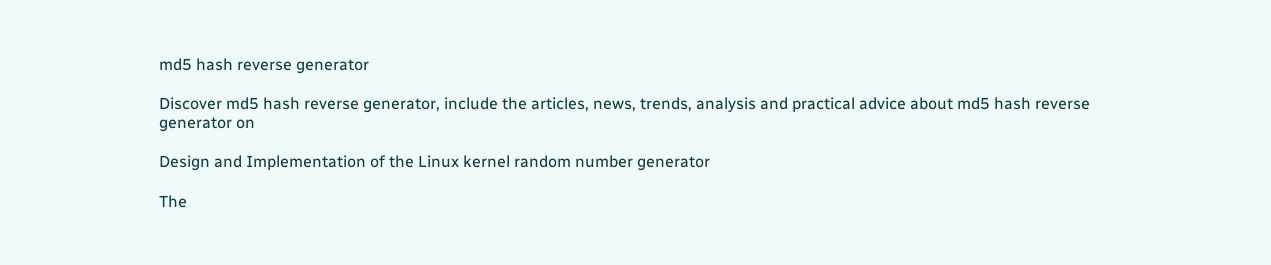md5 hash reverse generator

Discover md5 hash reverse generator, include the articles, news, trends, analysis and practical advice about md5 hash reverse generator on

Design and Implementation of the Linux kernel random number generator

The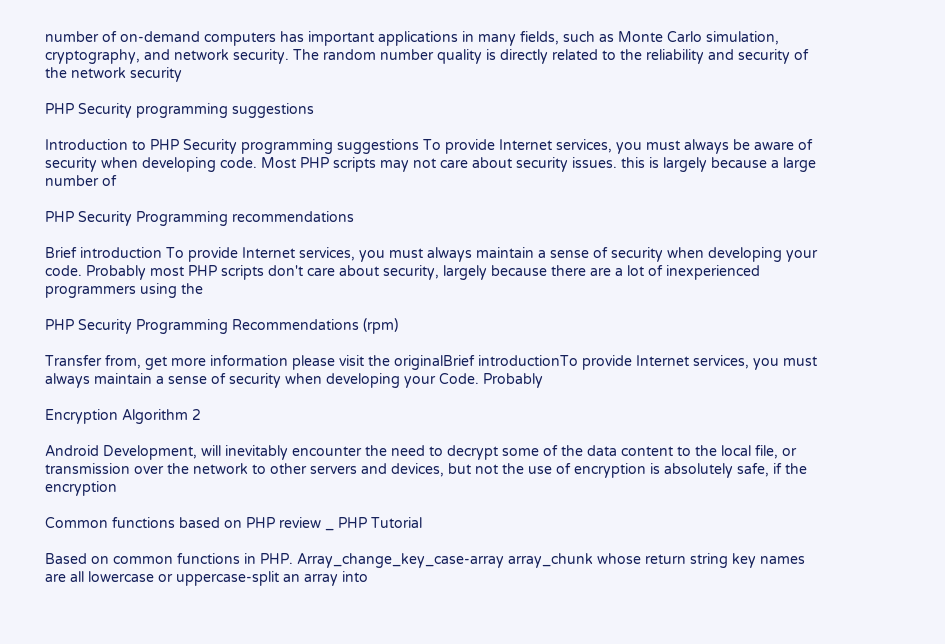number of on-demand computers has important applications in many fields, such as Monte Carlo simulation, cryptography, and network security. The random number quality is directly related to the reliability and security of the network security

PHP Security programming suggestions

Introduction to PHP Security programming suggestions To provide Internet services, you must always be aware of security when developing code. Most PHP scripts may not care about security issues. this is largely because a large number of

PHP Security Programming recommendations

Brief introduction To provide Internet services, you must always maintain a sense of security when developing your code. Probably most PHP scripts don't care about security, largely because there are a lot of inexperienced programmers using the

PHP Security Programming Recommendations (rpm)

Transfer from, get more information please visit the originalBrief introductionTo provide Internet services, you must always maintain a sense of security when developing your Code. Probably

Encryption Algorithm 2

Android Development, will inevitably encounter the need to decrypt some of the data content to the local file, or transmission over the network to other servers and devices, but not the use of encryption is absolutely safe, if the encryption

Common functions based on PHP review _ PHP Tutorial

Based on common functions in PHP. Array_change_key_case-array array_chunk whose return string key names are all lowercase or uppercase-split an array into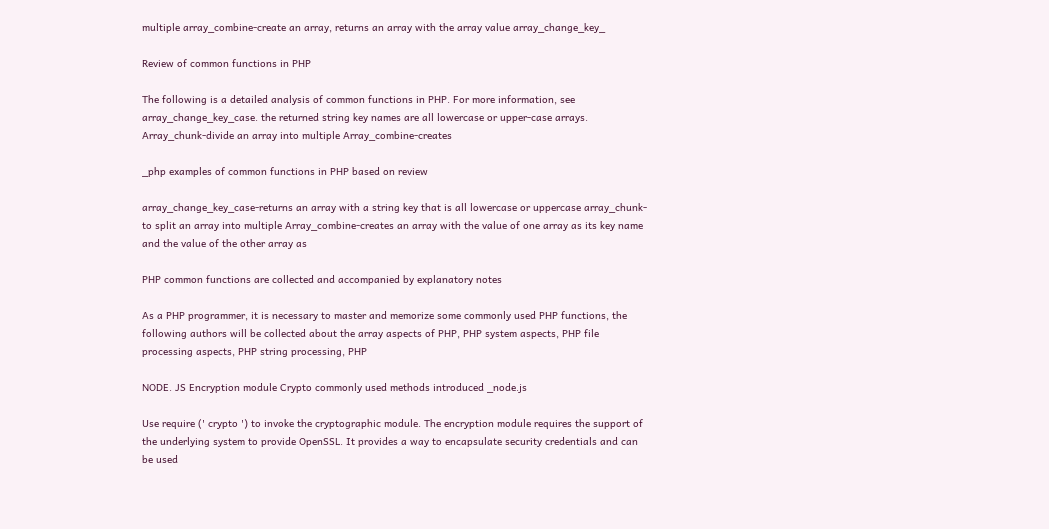multiple array_combine-create an array, returns an array with the array value array_change_key_

Review of common functions in PHP

The following is a detailed analysis of common functions in PHP. For more information, see array_change_key_case. the returned string key names are all lowercase or upper-case arrays. Array_chunk-divide an array into multiple Array_combine-creates

_php examples of common functions in PHP based on review

array_change_key_case-returns an array with a string key that is all lowercase or uppercase array_chunk-to split an array into multiple Array_combine-creates an array with the value of one array as its key name and the value of the other array as

PHP common functions are collected and accompanied by explanatory notes

As a PHP programmer, it is necessary to master and memorize some commonly used PHP functions, the following authors will be collected about the array aspects of PHP, PHP system aspects, PHP file processing aspects, PHP string processing, PHP

NODE. JS Encryption module Crypto commonly used methods introduced _node.js

Use require (' crypto ') to invoke the cryptographic module. The encryption module requires the support of the underlying system to provide OpenSSL. It provides a way to encapsulate security credentials and can be used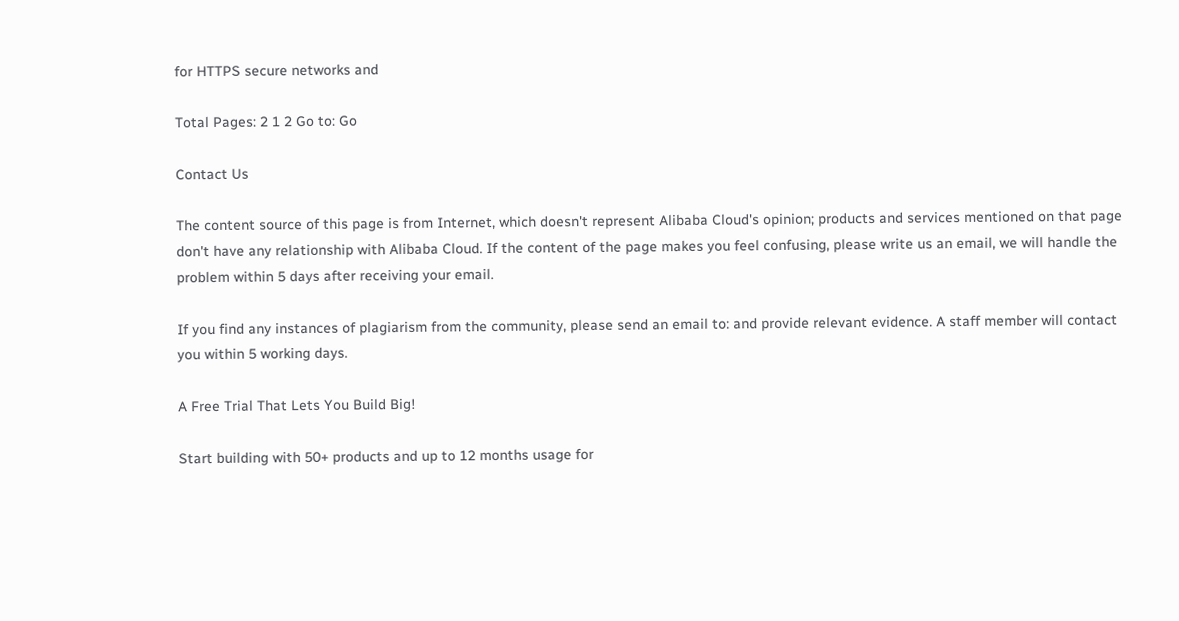for HTTPS secure networks and

Total Pages: 2 1 2 Go to: Go

Contact Us

The content source of this page is from Internet, which doesn't represent Alibaba Cloud's opinion; products and services mentioned on that page don't have any relationship with Alibaba Cloud. If the content of the page makes you feel confusing, please write us an email, we will handle the problem within 5 days after receiving your email.

If you find any instances of plagiarism from the community, please send an email to: and provide relevant evidence. A staff member will contact you within 5 working days.

A Free Trial That Lets You Build Big!

Start building with 50+ products and up to 12 months usage for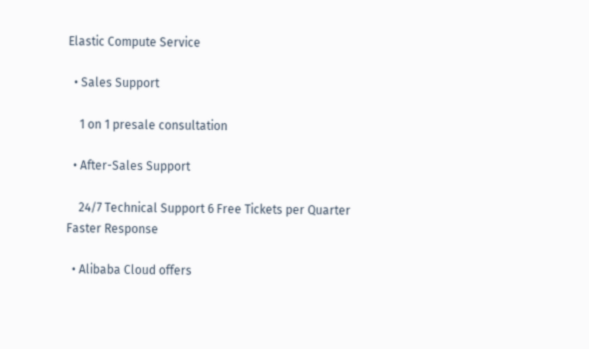Elastic Compute Service

  • Sales Support

    1 on 1 presale consultation

  • After-Sales Support

    24/7 Technical Support 6 Free Tickets per Quarter Faster Response

  • Alibaba Cloud offers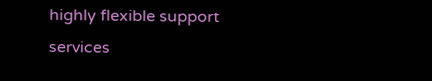highly flexible support services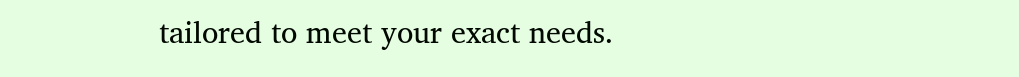tailored to meet your exact needs.